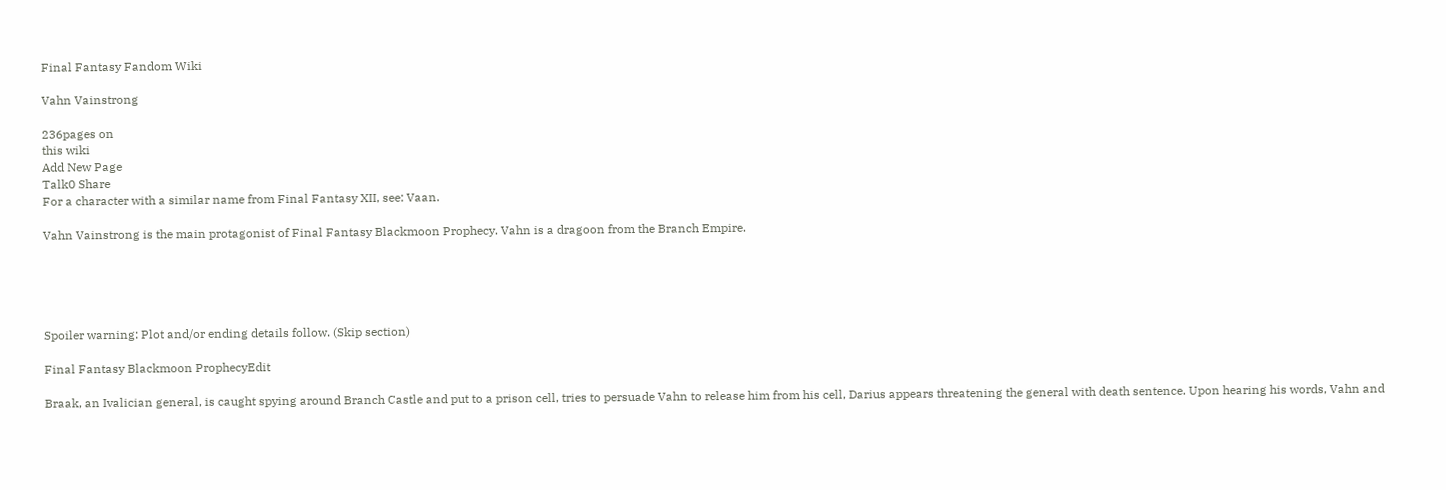Final Fantasy Fandom Wiki

Vahn Vainstrong

236pages on
this wiki
Add New Page
Talk0 Share
For a character with a similar name from Final Fantasy XII, see: Vaan.

Vahn Vainstrong is the main protagonist of Final Fantasy Blackmoon Prophecy. Vahn is a dragoon from the Branch Empire.





Spoiler warning: Plot and/or ending details follow. (Skip section)

Final Fantasy Blackmoon ProphecyEdit

Braak, an Ivalician general, is caught spying around Branch Castle and put to a prison cell, tries to persuade Vahn to release him from his cell, Darius appears threatening the general with death sentence. Upon hearing his words, Vahn and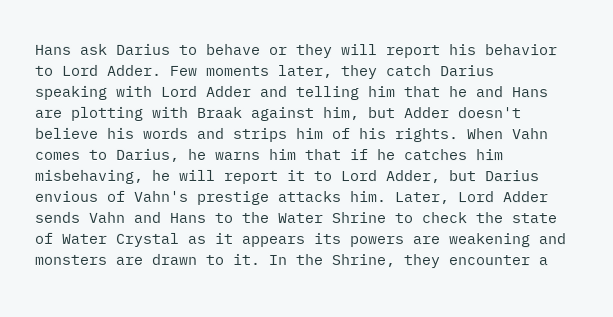Hans ask Darius to behave or they will report his behavior to Lord Adder. Few moments later, they catch Darius speaking with Lord Adder and telling him that he and Hans are plotting with Braak against him, but Adder doesn't believe his words and strips him of his rights. When Vahn comes to Darius, he warns him that if he catches him misbehaving, he will report it to Lord Adder, but Darius envious of Vahn's prestige attacks him. Later, Lord Adder sends Vahn and Hans to the Water Shrine to check the state of Water Crystal as it appears its powers are weakening and monsters are drawn to it. In the Shrine, they encounter a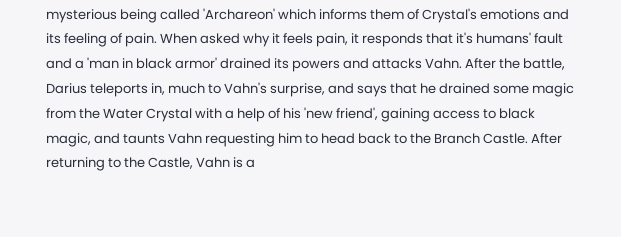mysterious being called 'Archareon' which informs them of Crystal's emotions and its feeling of pain. When asked why it feels pain, it responds that it's humans' fault and a 'man in black armor' drained its powers and attacks Vahn. After the battle, Darius teleports in, much to Vahn's surprise, and says that he drained some magic from the Water Crystal with a help of his 'new friend', gaining access to black magic, and taunts Vahn requesting him to head back to the Branch Castle. After returning to the Castle, Vahn is a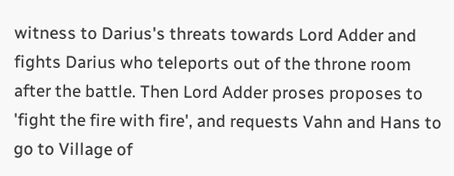witness to Darius's threats towards Lord Adder and fights Darius who teleports out of the throne room after the battle. Then Lord Adder proses proposes to 'fight the fire with fire', and requests Vahn and Hans to go to Village of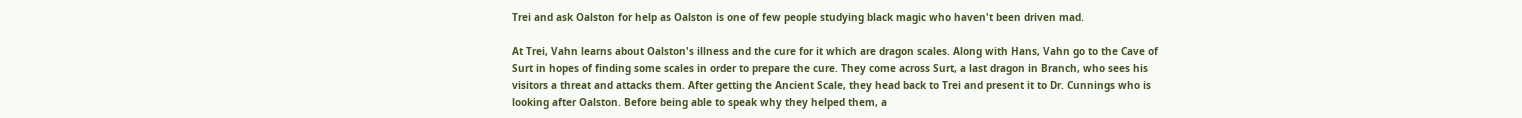Trei and ask Oalston for help as Oalston is one of few people studying black magic who haven't been driven mad.

At Trei, Vahn learns about Oalston's illness and the cure for it which are dragon scales. Along with Hans, Vahn go to the Cave of Surt in hopes of finding some scales in order to prepare the cure. They come across Surt, a last dragon in Branch, who sees his visitors a threat and attacks them. After getting the Ancient Scale, they head back to Trei and present it to Dr. Cunnings who is looking after Oalston. Before being able to speak why they helped them, a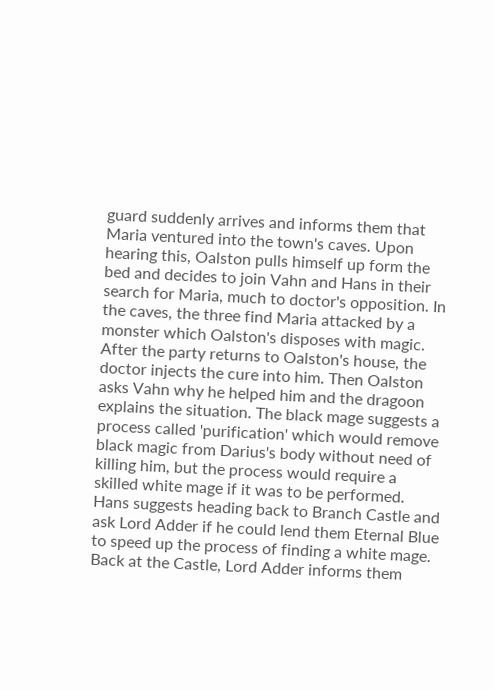guard suddenly arrives and informs them that Maria ventured into the town's caves. Upon hearing this, Oalston pulls himself up form the bed and decides to join Vahn and Hans in their search for Maria, much to doctor's opposition. In the caves, the three find Maria attacked by a monster which Oalston's disposes with magic. After the party returns to Oalston's house, the doctor injects the cure into him. Then Oalston asks Vahn why he helped him and the dragoon explains the situation. The black mage suggests a process called 'purification' which would remove black magic from Darius's body without need of killing him, but the process would require a skilled white mage if it was to be performed. Hans suggests heading back to Branch Castle and ask Lord Adder if he could lend them Eternal Blue to speed up the process of finding a white mage. Back at the Castle, Lord Adder informs them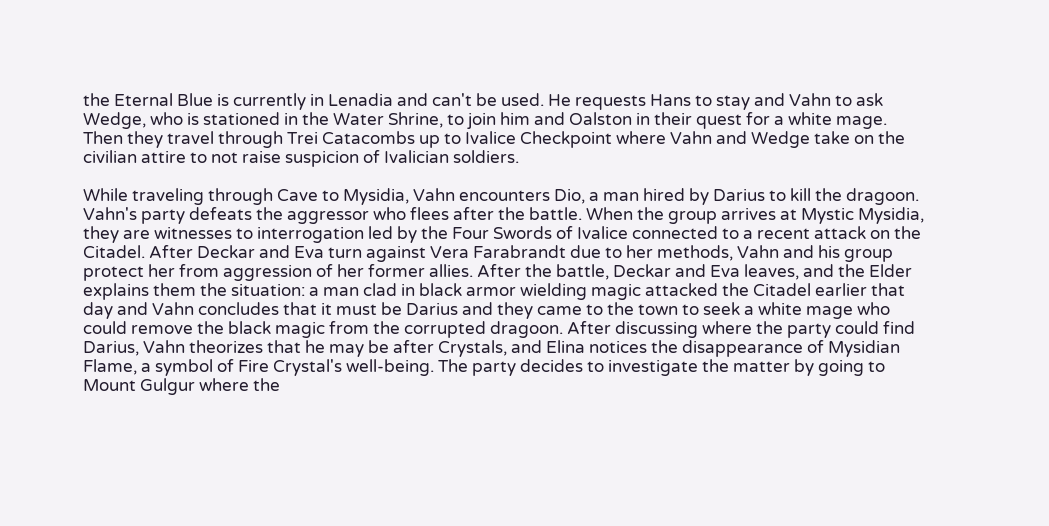the Eternal Blue is currently in Lenadia and can't be used. He requests Hans to stay and Vahn to ask Wedge, who is stationed in the Water Shrine, to join him and Oalston in their quest for a white mage. Then they travel through Trei Catacombs up to Ivalice Checkpoint where Vahn and Wedge take on the civilian attire to not raise suspicion of Ivalician soldiers.

While traveling through Cave to Mysidia, Vahn encounters Dio, a man hired by Darius to kill the dragoon. Vahn's party defeats the aggressor who flees after the battle. When the group arrives at Mystic Mysidia, they are witnesses to interrogation led by the Four Swords of Ivalice connected to a recent attack on the Citadel. After Deckar and Eva turn against Vera Farabrandt due to her methods, Vahn and his group protect her from aggression of her former allies. After the battle, Deckar and Eva leaves, and the Elder explains them the situation: a man clad in black armor wielding magic attacked the Citadel earlier that day and Vahn concludes that it must be Darius and they came to the town to seek a white mage who could remove the black magic from the corrupted dragoon. After discussing where the party could find Darius, Vahn theorizes that he may be after Crystals, and Elina notices the disappearance of Mysidian Flame, a symbol of Fire Crystal's well-being. The party decides to investigate the matter by going to Mount Gulgur where the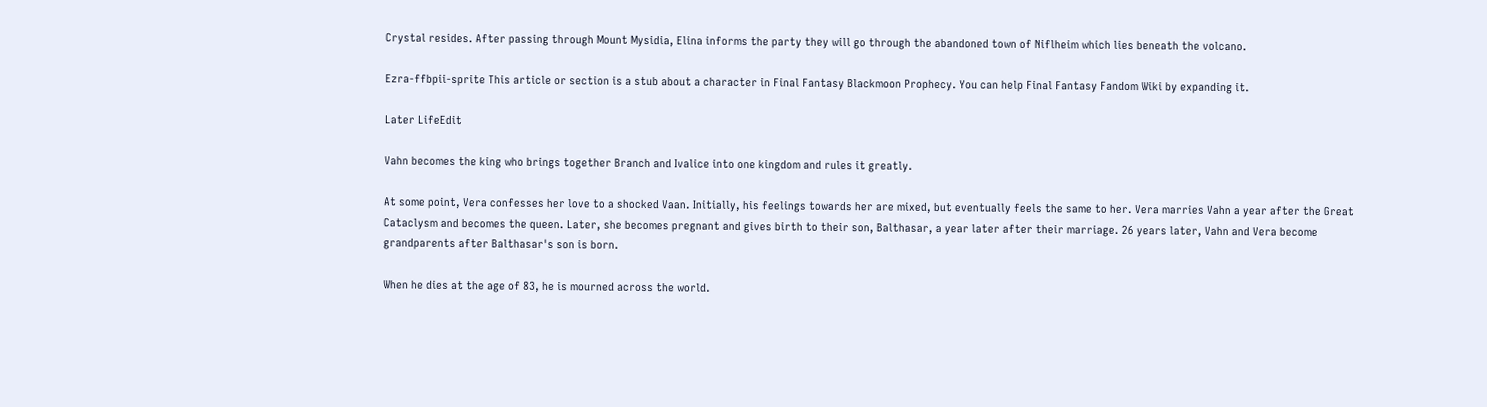Crystal resides. After passing through Mount Mysidia, Elina informs the party they will go through the abandoned town of Niflheim which lies beneath the volcano.

Ezra-ffbpii-sprite This article or section is a stub about a character in Final Fantasy Blackmoon Prophecy. You can help Final Fantasy Fandom Wiki by expanding it.

Later LifeEdit

Vahn becomes the king who brings together Branch and Ivalice into one kingdom and rules it greatly.

At some point, Vera confesses her love to a shocked Vaan. Initially, his feelings towards her are mixed, but eventually feels the same to her. Vera marries Vahn a year after the Great Cataclysm and becomes the queen. Later, she becomes pregnant and gives birth to their son, Balthasar, a year later after their marriage. 26 years later, Vahn and Vera become grandparents after Balthasar's son is born.

When he dies at the age of 83, he is mourned across the world.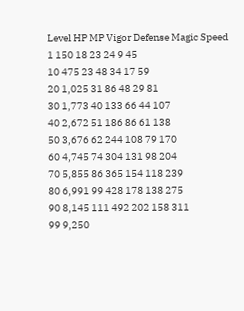Level HP MP Vigor Defense Magic Speed
1 150 18 23 24 9 45
10 475 23 48 34 17 59
20 1,025 31 86 48 29 81
30 1,773 40 133 66 44 107
40 2,672 51 186 86 61 138
50 3,676 62 244 108 79 170
60 4,745 74 304 131 98 204
70 5,855 86 365 154 118 239
80 6,991 99 428 178 138 275
90 8,145 111 492 202 158 311
99 9,250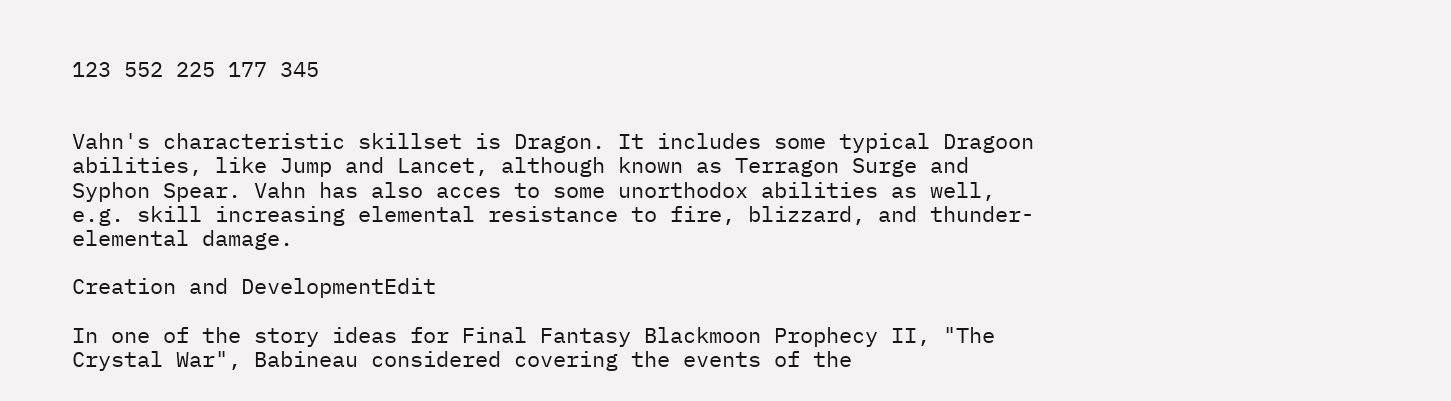123 552 225 177 345


Vahn's characteristic skillset is Dragon. It includes some typical Dragoon abilities, like Jump and Lancet, although known as Terragon Surge and Syphon Spear. Vahn has also acces to some unorthodox abilities as well, e.g. skill increasing elemental resistance to fire, blizzard, and thunder-elemental damage.

Creation and DevelopmentEdit

In one of the story ideas for Final Fantasy Blackmoon Prophecy II, "The Crystal War", Babineau considered covering the events of the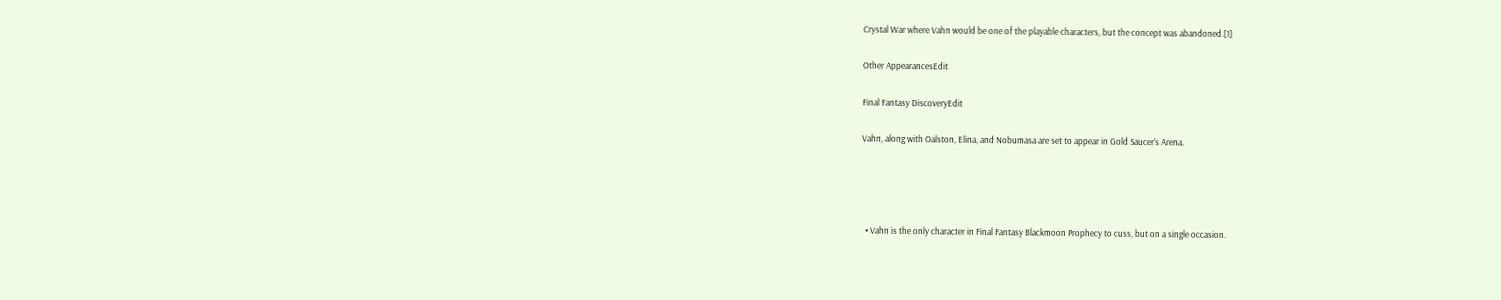Crystal War where Vahn would be one of the playable characters, but the concept was abandoned.[1]

Other AppearancesEdit

Final Fantasy DiscoveryEdit

Vahn, along with Oalston, Elina, and Nobumasa are set to appear in Gold Saucer's Arena.




  • Vahn is the only character in Final Fantasy Blackmoon Prophecy to cuss, but on a single occasion.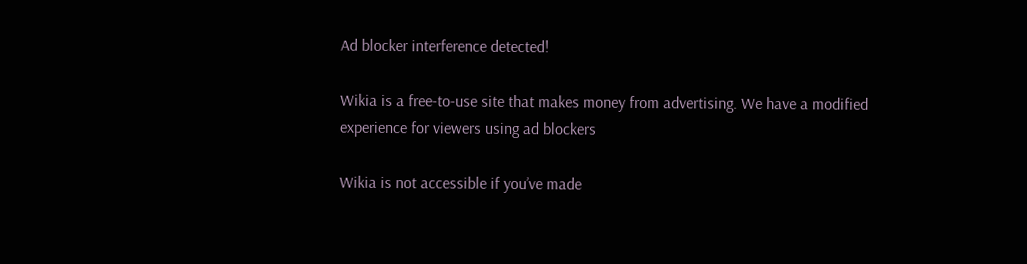Ad blocker interference detected!

Wikia is a free-to-use site that makes money from advertising. We have a modified experience for viewers using ad blockers

Wikia is not accessible if you’ve made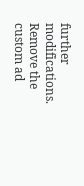further modifications. Remove the custom ad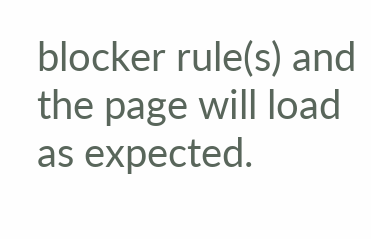blocker rule(s) and the page will load as expected.